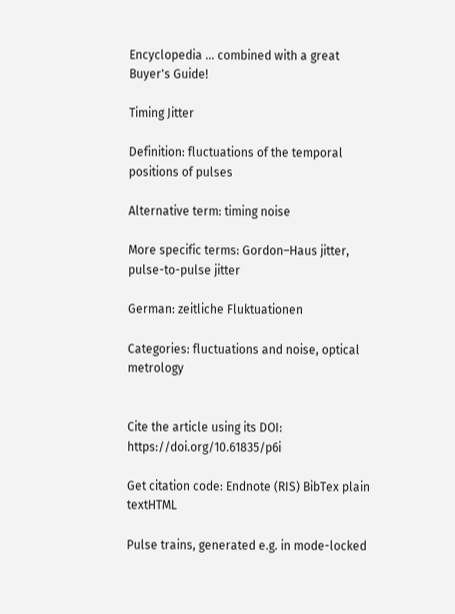Encyclopedia … combined with a great Buyer's Guide!

Timing Jitter

Definition: fluctuations of the temporal positions of pulses

Alternative term: timing noise

More specific terms: Gordon–Haus jitter, pulse-to-pulse jitter

German: zeitliche Fluktuationen

Categories: fluctuations and noise, optical metrology


Cite the article using its DOI: https://doi.org/10.61835/p6i

Get citation code: Endnote (RIS) BibTex plain textHTML

Pulse trains, generated e.g. in mode-locked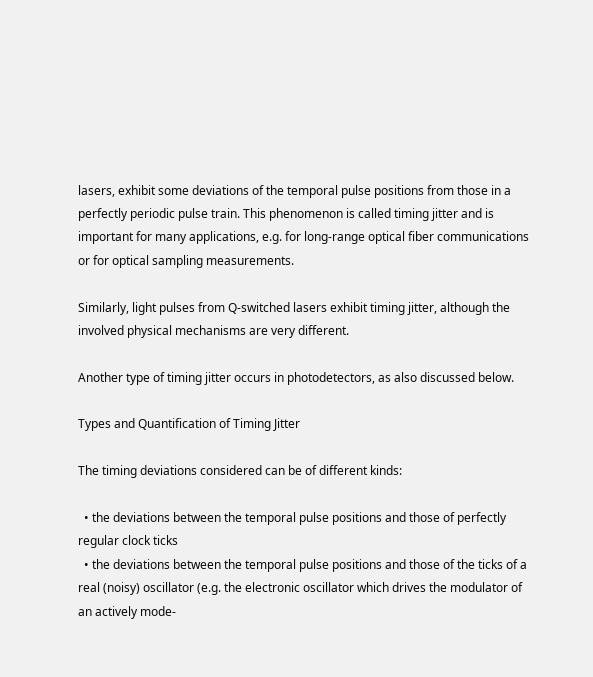lasers, exhibit some deviations of the temporal pulse positions from those in a perfectly periodic pulse train. This phenomenon is called timing jitter and is important for many applications, e.g. for long-range optical fiber communications or for optical sampling measurements.

Similarly, light pulses from Q-switched lasers exhibit timing jitter, although the involved physical mechanisms are very different.

Another type of timing jitter occurs in photodetectors, as also discussed below.

Types and Quantification of Timing Jitter

The timing deviations considered can be of different kinds:

  • the deviations between the temporal pulse positions and those of perfectly regular clock ticks
  • the deviations between the temporal pulse positions and those of the ticks of a real (noisy) oscillator (e.g. the electronic oscillator which drives the modulator of an actively mode-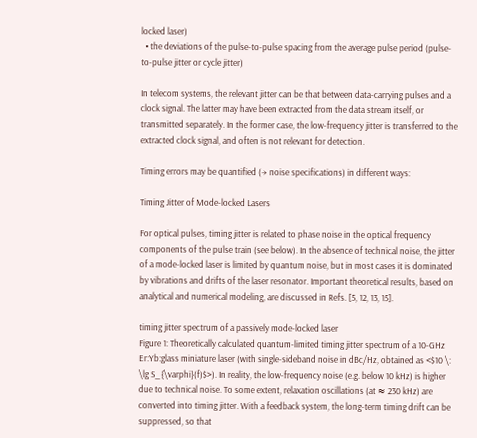locked laser)
  • the deviations of the pulse-to-pulse spacing from the average pulse period (pulse-to-pulse jitter or cycle jitter)

In telecom systems, the relevant jitter can be that between data-carrying pulses and a clock signal. The latter may have been extracted from the data stream itself, or transmitted separately. In the former case, the low-frequency jitter is transferred to the extracted clock signal, and often is not relevant for detection.

Timing errors may be quantified (→ noise specifications) in different ways:

Timing Jitter of Mode-locked Lasers

For optical pulses, timing jitter is related to phase noise in the optical frequency components of the pulse train (see below). In the absence of technical noise, the jitter of a mode-locked laser is limited by quantum noise, but in most cases it is dominated by vibrations and drifts of the laser resonator. Important theoretical results, based on analytical and numerical modeling, are discussed in Refs. [5, 12, 13, 15].

timing jitter spectrum of a passively mode-locked laser
Figure 1: Theoretically calculated quantum-limited timing jitter spectrum of a 10-GHz Er:Yb:glass miniature laser (with single-sideband noise in dBc/Hz, obtained as <$10 \: \lg S_{\varphi}(f)$>). In reality, the low-frequency noise (e.g. below 10 kHz) is higher due to technical noise. To some extent, relaxation oscillations (at ≈ 230 kHz) are converted into timing jitter. With a feedback system, the long-term timing drift can be suppressed, so that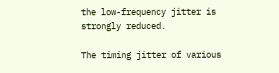the low-frequency jitter is strongly reduced.

The timing jitter of various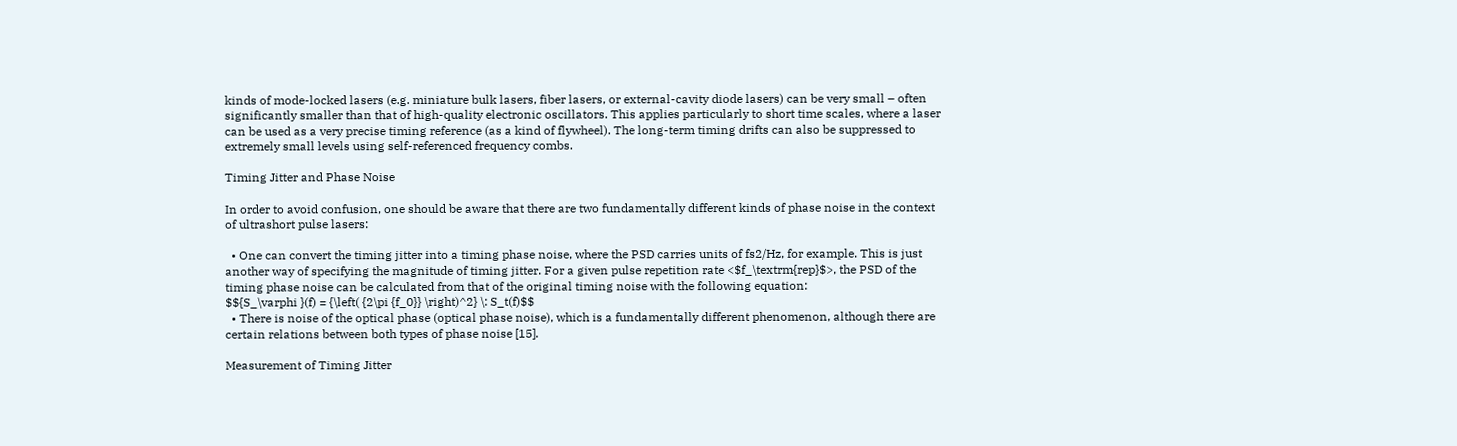kinds of mode-locked lasers (e.g. miniature bulk lasers, fiber lasers, or external-cavity diode lasers) can be very small – often significantly smaller than that of high-quality electronic oscillators. This applies particularly to short time scales, where a laser can be used as a very precise timing reference (as a kind of flywheel). The long-term timing drifts can also be suppressed to extremely small levels using self-referenced frequency combs.

Timing Jitter and Phase Noise

In order to avoid confusion, one should be aware that there are two fundamentally different kinds of phase noise in the context of ultrashort pulse lasers:

  • One can convert the timing jitter into a timing phase noise, where the PSD carries units of fs2/Hz, for example. This is just another way of specifying the magnitude of timing jitter. For a given pulse repetition rate <$f_\textrm{rep}$>, the PSD of the timing phase noise can be calculated from that of the original timing noise with the following equation:
$${S_\varphi }(f) = {\left( {2\pi {f_0}} \right)^2} \: S_t(f)$$
  • There is noise of the optical phase (optical phase noise), which is a fundamentally different phenomenon, although there are certain relations between both types of phase noise [15].

Measurement of Timing Jitter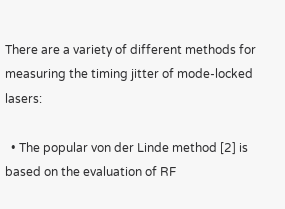There are a variety of different methods for measuring the timing jitter of mode-locked lasers:

  • The popular von der Linde method [2] is based on the evaluation of RF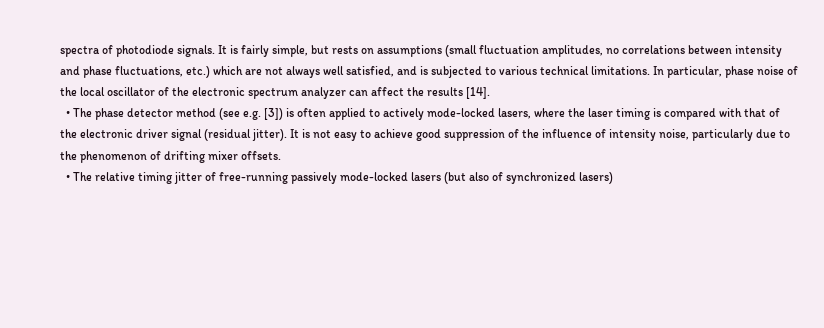spectra of photodiode signals. It is fairly simple, but rests on assumptions (small fluctuation amplitudes, no correlations between intensity and phase fluctuations, etc.) which are not always well satisfied, and is subjected to various technical limitations. In particular, phase noise of the local oscillator of the electronic spectrum analyzer can affect the results [14].
  • The phase detector method (see e.g. [3]) is often applied to actively mode-locked lasers, where the laser timing is compared with that of the electronic driver signal (residual jitter). It is not easy to achieve good suppression of the influence of intensity noise, particularly due to the phenomenon of drifting mixer offsets.
  • The relative timing jitter of free-running passively mode-locked lasers (but also of synchronized lasers)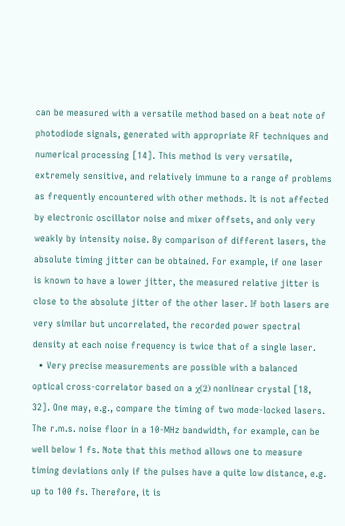can be measured with a versatile method based on a beat note of photodiode signals, generated with appropriate RF techniques and numerical processing [14]. This method is very versatile, extremely sensitive, and relatively immune to a range of problems as frequently encountered with other methods. It is not affected by electronic oscillator noise and mixer offsets, and only very weakly by intensity noise. By comparison of different lasers, the absolute timing jitter can be obtained. For example, if one laser is known to have a lower jitter, the measured relative jitter is close to the absolute jitter of the other laser. If both lasers are very similar but uncorrelated, the recorded power spectral density at each noise frequency is twice that of a single laser.
  • Very precise measurements are possible with a balanced optical cross-correlator based on a χ(2) nonlinear crystal [18, 32]. One may, e.g., compare the timing of two mode-locked lasers. The r.m.s. noise floor in a 10-MHz bandwidth, for example, can be well below 1 fs. Note that this method allows one to measure timing deviations only if the pulses have a quite low distance, e.g. up to 100 fs. Therefore, it is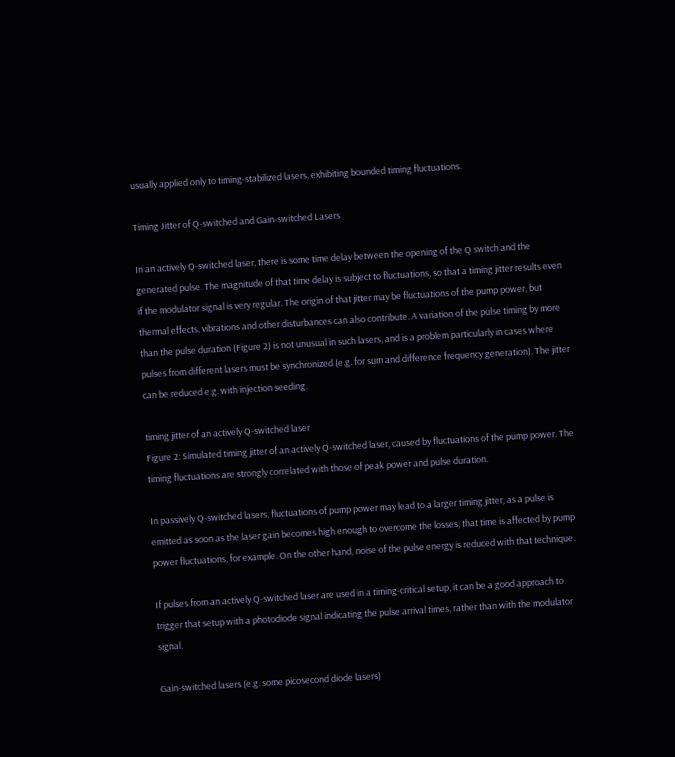usually applied only to timing-stabilized lasers, exhibiting bounded timing fluctuations.

Timing Jitter of Q-switched and Gain-switched Lasers

In an actively Q-switched laser, there is some time delay between the opening of the Q switch and the generated pulse. The magnitude of that time delay is subject to fluctuations, so that a timing jitter results even if the modulator signal is very regular. The origin of that jitter may be fluctuations of the pump power, but thermal effects, vibrations and other disturbances can also contribute. A variation of the pulse timing by more than the pulse duration (Figure 2) is not unusual in such lasers, and is a problem particularly in cases where pulses from different lasers must be synchronized (e.g. for sum and difference frequency generation). The jitter can be reduced e.g. with injection seeding.

timing jitter of an actively Q-switched laser
Figure 2: Simulated timing jitter of an actively Q-switched laser, caused by fluctuations of the pump power. The timing fluctuations are strongly correlated with those of peak power and pulse duration.

In passively Q-switched lasers, fluctuations of pump power may lead to a larger timing jitter, as a pulse is emitted as soon as the laser gain becomes high enough to overcome the losses; that time is affected by pump power fluctuations, for example. On the other hand, noise of the pulse energy is reduced with that technique.

If pulses from an actively Q-switched laser are used in a timing-critical setup, it can be a good approach to trigger that setup with a photodiode signal indicating the pulse arrival times, rather than with the modulator signal.

Gain-switched lasers (e.g. some picosecond diode lasers)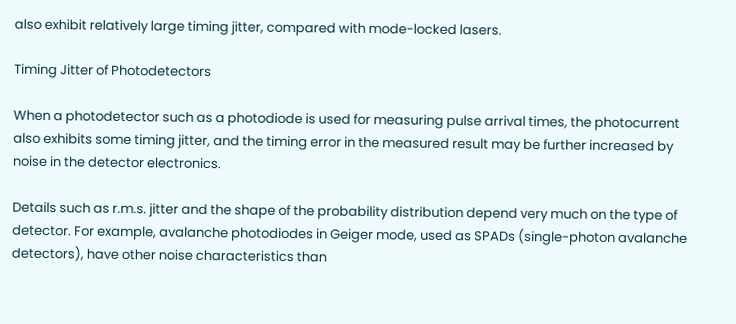also exhibit relatively large timing jitter, compared with mode-locked lasers.

Timing Jitter of Photodetectors

When a photodetector such as a photodiode is used for measuring pulse arrival times, the photocurrent also exhibits some timing jitter, and the timing error in the measured result may be further increased by noise in the detector electronics.

Details such as r.m.s. jitter and the shape of the probability distribution depend very much on the type of detector. For example, avalanche photodiodes in Geiger mode, used as SPADs (single-photon avalanche detectors), have other noise characteristics than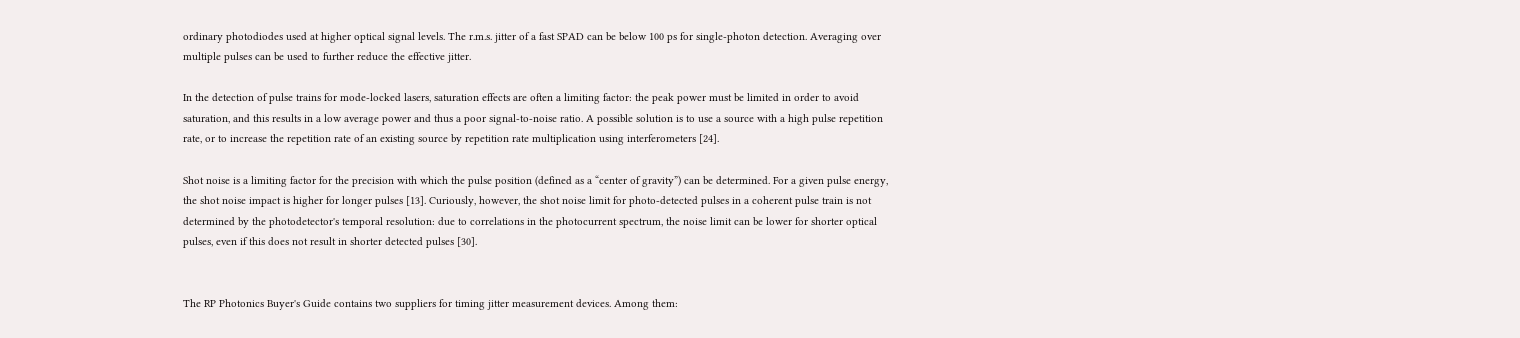ordinary photodiodes used at higher optical signal levels. The r.m.s. jitter of a fast SPAD can be below 100 ps for single-photon detection. Averaging over multiple pulses can be used to further reduce the effective jitter.

In the detection of pulse trains for mode-locked lasers, saturation effects are often a limiting factor: the peak power must be limited in order to avoid saturation, and this results in a low average power and thus a poor signal-to-noise ratio. A possible solution is to use a source with a high pulse repetition rate, or to increase the repetition rate of an existing source by repetition rate multiplication using interferometers [24].

Shot noise is a limiting factor for the precision with which the pulse position (defined as a “center of gravity”) can be determined. For a given pulse energy, the shot noise impact is higher for longer pulses [13]. Curiously, however, the shot noise limit for photo-detected pulses in a coherent pulse train is not determined by the photodetector's temporal resolution: due to correlations in the photocurrent spectrum, the noise limit can be lower for shorter optical pulses, even if this does not result in shorter detected pulses [30].


The RP Photonics Buyer's Guide contains two suppliers for timing jitter measurement devices. Among them: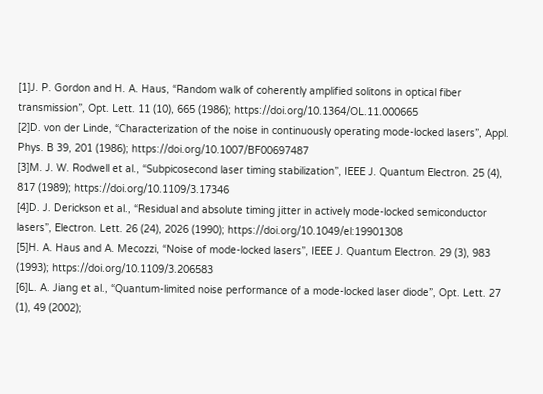[1]J. P. Gordon and H. A. Haus, “Random walk of coherently amplified solitons in optical fiber transmission”, Opt. Lett. 11 (10), 665 (1986); https://doi.org/10.1364/OL.11.000665
[2]D. von der Linde, “Characterization of the noise in continuously operating mode-locked lasers”, Appl. Phys. B 39, 201 (1986); https://doi.org/10.1007/BF00697487
[3]M. J. W. Rodwell et al., “Subpicosecond laser timing stabilization”, IEEE J. Quantum Electron. 25 (4), 817 (1989); https://doi.org/10.1109/3.17346
[4]D. J. Derickson et al., “Residual and absolute timing jitter in actively mode-locked semiconductor lasers”, Electron. Lett. 26 (24), 2026 (1990); https://doi.org/10.1049/el:19901308
[5]H. A. Haus and A. Mecozzi, “Noise of mode-locked lasers”, IEEE J. Quantum Electron. 29 (3), 983 (1993); https://doi.org/10.1109/3.206583
[6]L. A. Jiang et al., “Quantum-limited noise performance of a mode-locked laser diode”, Opt. Lett. 27 (1), 49 (2002);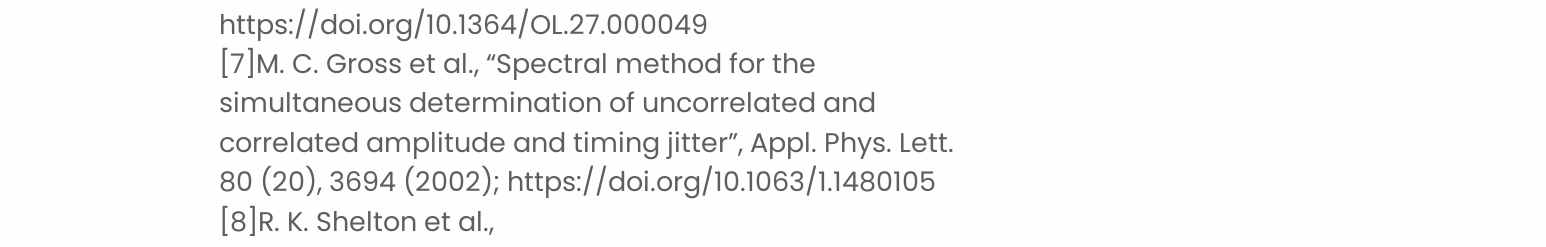https://doi.org/10.1364/OL.27.000049
[7]M. C. Gross et al., “Spectral method for the simultaneous determination of uncorrelated and correlated amplitude and timing jitter”, Appl. Phys. Lett. 80 (20), 3694 (2002); https://doi.org/10.1063/1.1480105
[8]R. K. Shelton et al.,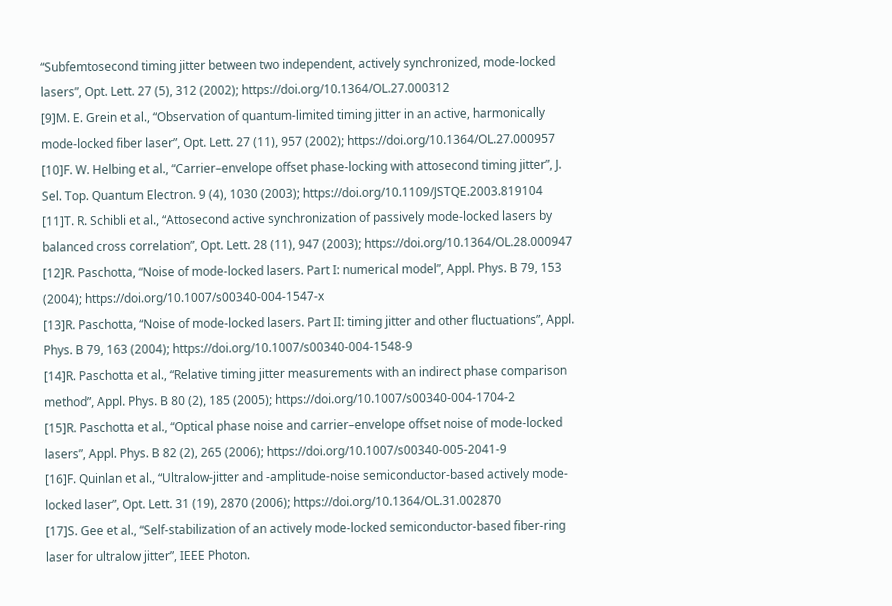“Subfemtosecond timing jitter between two independent, actively synchronized, mode-locked lasers”, Opt. Lett. 27 (5), 312 (2002); https://doi.org/10.1364/OL.27.000312
[9]M. E. Grein et al., “Observation of quantum-limited timing jitter in an active, harmonically mode-locked fiber laser”, Opt. Lett. 27 (11), 957 (2002); https://doi.org/10.1364/OL.27.000957
[10]F. W. Helbing et al., “Carrier–envelope offset phase-locking with attosecond timing jitter”, J. Sel. Top. Quantum Electron. 9 (4), 1030 (2003); https://doi.org/10.1109/JSTQE.2003.819104
[11]T. R. Schibli et al., “Attosecond active synchronization of passively mode-locked lasers by balanced cross correlation”, Opt. Lett. 28 (11), 947 (2003); https://doi.org/10.1364/OL.28.000947
[12]R. Paschotta, “Noise of mode-locked lasers. Part I: numerical model”, Appl. Phys. B 79, 153 (2004); https://doi.org/10.1007/s00340-004-1547-x
[13]R. Paschotta, “Noise of mode-locked lasers. Part II: timing jitter and other fluctuations”, Appl. Phys. B 79, 163 (2004); https://doi.org/10.1007/s00340-004-1548-9
[14]R. Paschotta et al., “Relative timing jitter measurements with an indirect phase comparison method”, Appl. Phys. B 80 (2), 185 (2005); https://doi.org/10.1007/s00340-004-1704-2
[15]R. Paschotta et al., “Optical phase noise and carrier–envelope offset noise of mode-locked lasers”, Appl. Phys. B 82 (2), 265 (2006); https://doi.org/10.1007/s00340-005-2041-9
[16]F. Quinlan et al., “Ultralow-jitter and -amplitude-noise semiconductor-based actively mode-locked laser”, Opt. Lett. 31 (19), 2870 (2006); https://doi.org/10.1364/OL.31.002870
[17]S. Gee et al., “Self-stabilization of an actively mode-locked semiconductor-based fiber-ring laser for ultralow jitter”, IEEE Photon.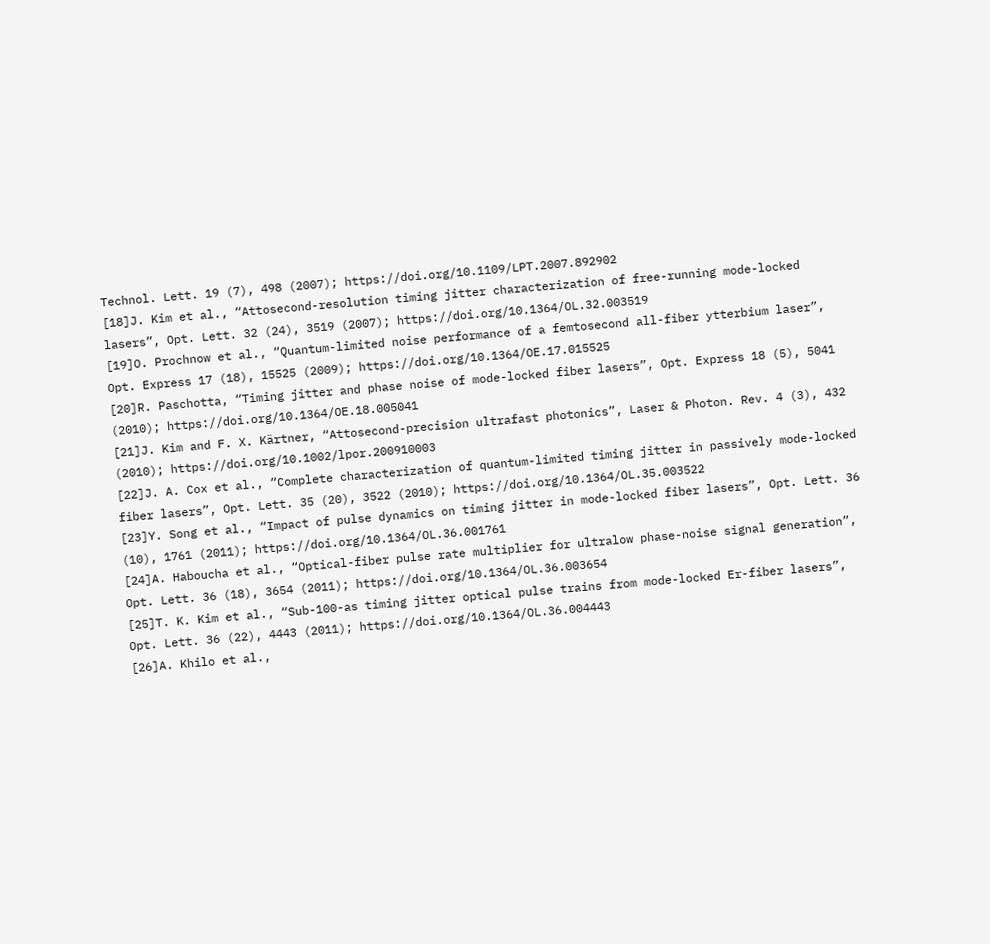Technol. Lett. 19 (7), 498 (2007); https://doi.org/10.1109/LPT.2007.892902
[18]J. Kim et al., “Attosecond-resolution timing jitter characterization of free-running mode-locked lasers”, Opt. Lett. 32 (24), 3519 (2007); https://doi.org/10.1364/OL.32.003519
[19]O. Prochnow et al., “Quantum-limited noise performance of a femtosecond all-fiber ytterbium laser”, Opt. Express 17 (18), 15525 (2009); https://doi.org/10.1364/OE.17.015525
[20]R. Paschotta, “Timing jitter and phase noise of mode-locked fiber lasers”, Opt. Express 18 (5), 5041 (2010); https://doi.org/10.1364/OE.18.005041
[21]J. Kim and F. X. Kärtner, “Attosecond-precision ultrafast photonics”, Laser & Photon. Rev. 4 (3), 432 (2010); https://doi.org/10.1002/lpor.200910003
[22]J. A. Cox et al., “Complete characterization of quantum-limited timing jitter in passively mode-locked fiber lasers”, Opt. Lett. 35 (20), 3522 (2010); https://doi.org/10.1364/OL.35.003522
[23]Y. Song et al., “Impact of pulse dynamics on timing jitter in mode-locked fiber lasers”, Opt. Lett. 36 (10), 1761 (2011); https://doi.org/10.1364/OL.36.001761
[24]A. Haboucha et al., “Optical-fiber pulse rate multiplier for ultralow phase-noise signal generation”, Opt. Lett. 36 (18), 3654 (2011); https://doi.org/10.1364/OL.36.003654
[25]T. K. Kim et al., “Sub-100-as timing jitter optical pulse trains from mode-locked Er-fiber lasers”, Opt. Lett. 36 (22), 4443 (2011); https://doi.org/10.1364/OL.36.004443
[26]A. Khilo et al.,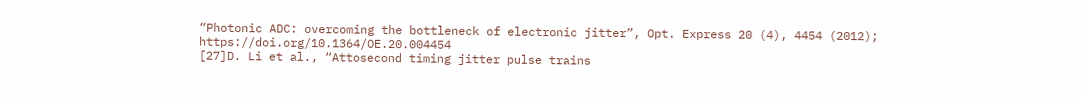“Photonic ADC: overcoming the bottleneck of electronic jitter”, Opt. Express 20 (4), 4454 (2012); https://doi.org/10.1364/OE.20.004454
[27]D. Li et al., “Attosecond timing jitter pulse trains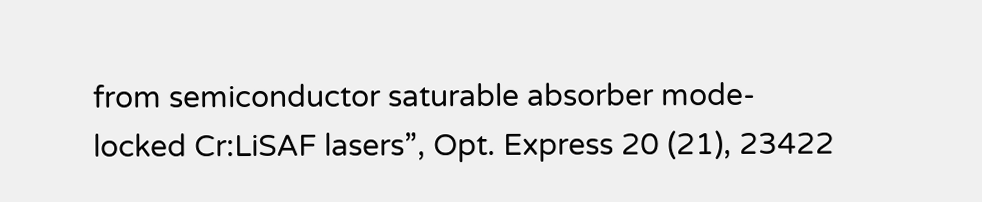from semiconductor saturable absorber mode-locked Cr:LiSAF lasers”, Opt. Express 20 (21), 23422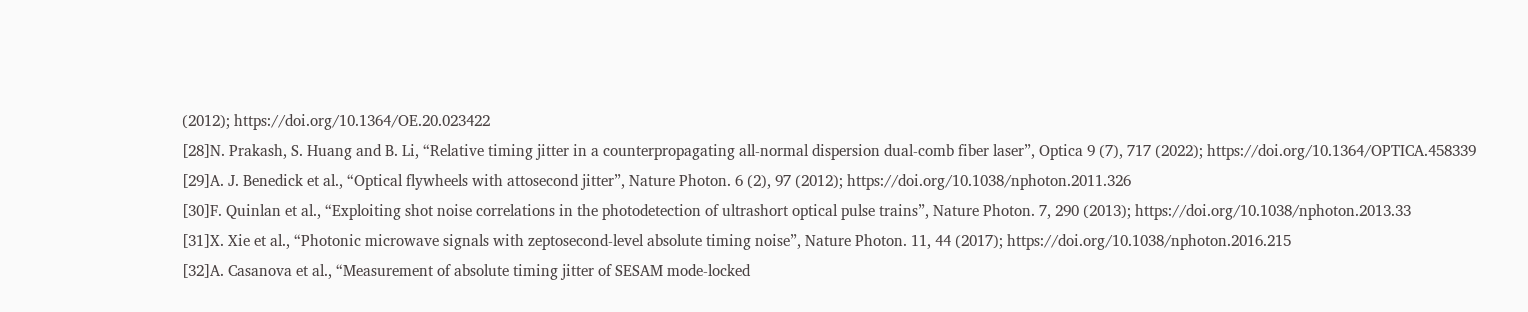(2012); https://doi.org/10.1364/OE.20.023422
[28]N. Prakash, S. Huang and B. Li, “Relative timing jitter in a counterpropagating all-normal dispersion dual-comb fiber laser”, Optica 9 (7), 717 (2022); https://doi.org/10.1364/OPTICA.458339
[29]A. J. Benedick et al., “Optical flywheels with attosecond jitter”, Nature Photon. 6 (2), 97 (2012); https://doi.org/10.1038/nphoton.2011.326
[30]F. Quinlan et al., “Exploiting shot noise correlations in the photodetection of ultrashort optical pulse trains”, Nature Photon. 7, 290 (2013); https://doi.org/10.1038/nphoton.2013.33
[31]X. Xie et al., “Photonic microwave signals with zeptosecond-level absolute timing noise”, Nature Photon. 11, 44 (2017); https://doi.org/10.1038/nphoton.2016.215
[32]A. Casanova et al., “Measurement of absolute timing jitter of SESAM mode-locked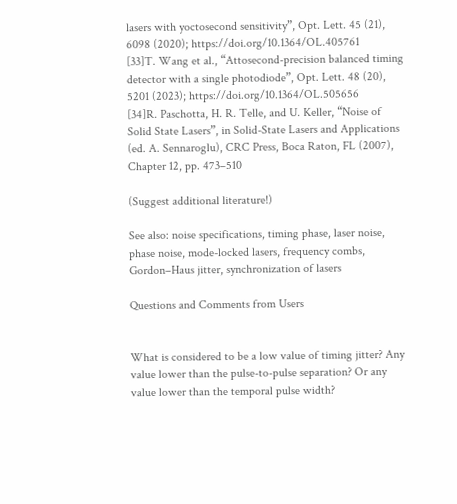lasers with yoctosecond sensitivity”, Opt. Lett. 45 (21), 6098 (2020); https://doi.org/10.1364/OL.405761
[33]T. Wang et al., “Attosecond-precision balanced timing detector with a single photodiode”, Opt. Lett. 48 (20), 5201 (2023); https://doi.org/10.1364/OL.505656
[34]R. Paschotta, H. R. Telle, and U. Keller, “Noise of Solid State Lasers”, in Solid-State Lasers and Applications (ed. A. Sennaroglu), CRC Press, Boca Raton, FL (2007), Chapter 12, pp. 473–510

(Suggest additional literature!)

See also: noise specifications, timing phase, laser noise, phase noise, mode-locked lasers, frequency combs, Gordon–Haus jitter, synchronization of lasers

Questions and Comments from Users


What is considered to be a low value of timing jitter? Any value lower than the pulse-to-pulse separation? Or any value lower than the temporal pulse width?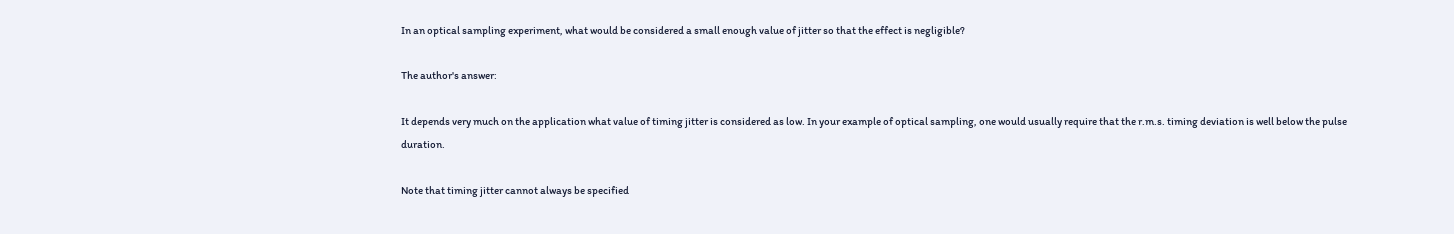In an optical sampling experiment, what would be considered a small enough value of jitter so that the effect is negligible?

The author's answer:

It depends very much on the application what value of timing jitter is considered as low. In your example of optical sampling, one would usually require that the r.m.s. timing deviation is well below the pulse duration.

Note that timing jitter cannot always be specified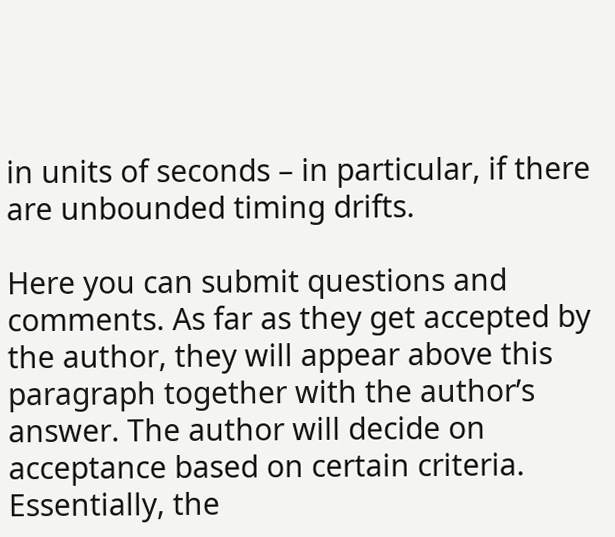in units of seconds – in particular, if there are unbounded timing drifts.

Here you can submit questions and comments. As far as they get accepted by the author, they will appear above this paragraph together with the author’s answer. The author will decide on acceptance based on certain criteria. Essentially, the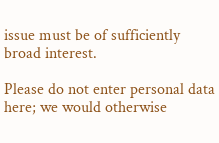issue must be of sufficiently broad interest.

Please do not enter personal data here; we would otherwise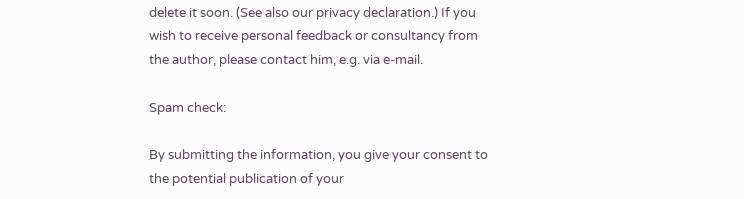delete it soon. (See also our privacy declaration.) If you wish to receive personal feedback or consultancy from the author, please contact him, e.g. via e-mail.

Spam check:

By submitting the information, you give your consent to the potential publication of your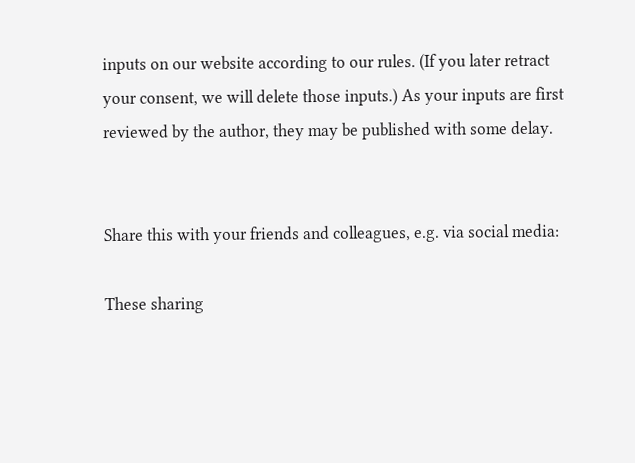inputs on our website according to our rules. (If you later retract your consent, we will delete those inputs.) As your inputs are first reviewed by the author, they may be published with some delay.


Share this with your friends and colleagues, e.g. via social media:

These sharing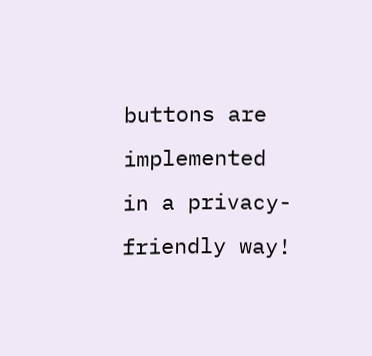buttons are implemented in a privacy-friendly way!